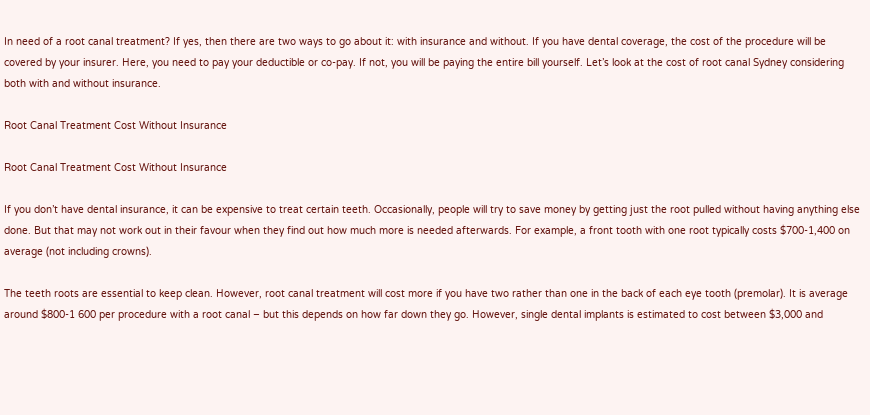In need of a root canal treatment? If yes, then there are two ways to go about it: with insurance and without. If you have dental coverage, the cost of the procedure will be covered by your insurer. Here, you need to pay your deductible or co-pay. If not, you will be paying the entire bill yourself. Let’s look at the cost of root canal Sydney considering both with and without insurance.

Root Canal Treatment Cost Without Insurance

Root Canal Treatment Cost Without Insurance

If you don’t have dental insurance, it can be expensive to treat certain teeth. Occasionally, people will try to save money by getting just the root pulled without having anything else done. But that may not work out in their favour when they find out how much more is needed afterwards. For example, a front tooth with one root typically costs $700-1,400 on average (not including crowns).

The teeth roots are essential to keep clean. However, root canal treatment will cost more if you have two rather than one in the back of each eye tooth (premolar). It is average around $800-1 600 per procedure with a root canal – but this depends on how far down they go. However, single dental implants is estimated to cost between $3,000 and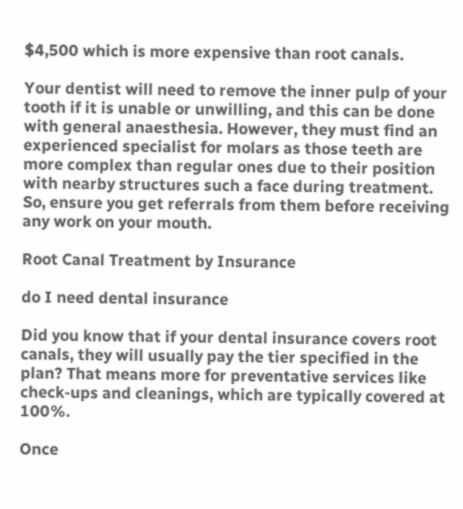$4,500 which is more expensive than root canals.

Your dentist will need to remove the inner pulp of your tooth if it is unable or unwilling, and this can be done with general anaesthesia. However, they must find an experienced specialist for molars as those teeth are more complex than regular ones due to their position with nearby structures such a face during treatment. So, ensure you get referrals from them before receiving any work on your mouth.

Root Canal Treatment by Insurance

do I need dental insurance

Did you know that if your dental insurance covers root canals, they will usually pay the tier specified in the plan? That means more for preventative services like check-ups and cleanings, which are typically covered at 100%.

Once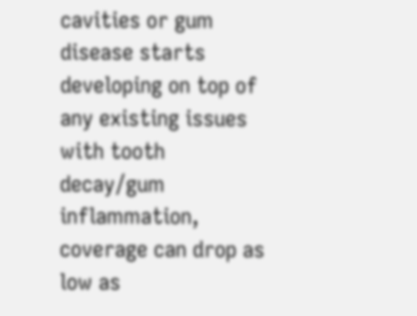cavities or gum disease starts developing on top of any existing issues with tooth decay/gum inflammation, coverage can drop as low as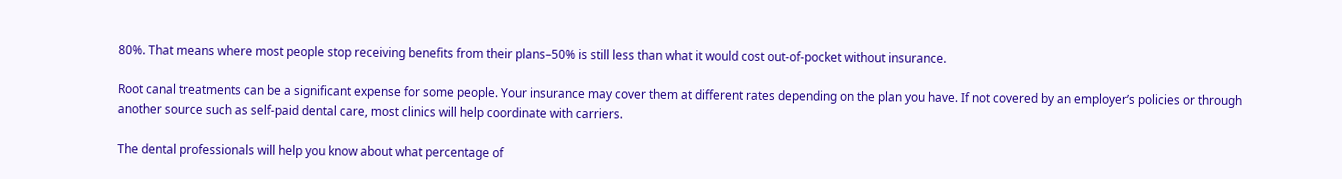80%. That means where most people stop receiving benefits from their plans–50% is still less than what it would cost out-of-pocket without insurance.

Root canal treatments can be a significant expense for some people. Your insurance may cover them at different rates depending on the plan you have. If not covered by an employer’s policies or through another source such as self-paid dental care, most clinics will help coordinate with carriers.

The dental professionals will help you know about what percentage of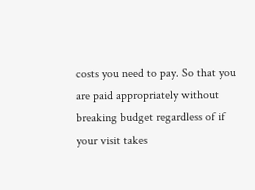costs you need to pay. So that you are paid appropriately without breaking budget regardless of if your visit takes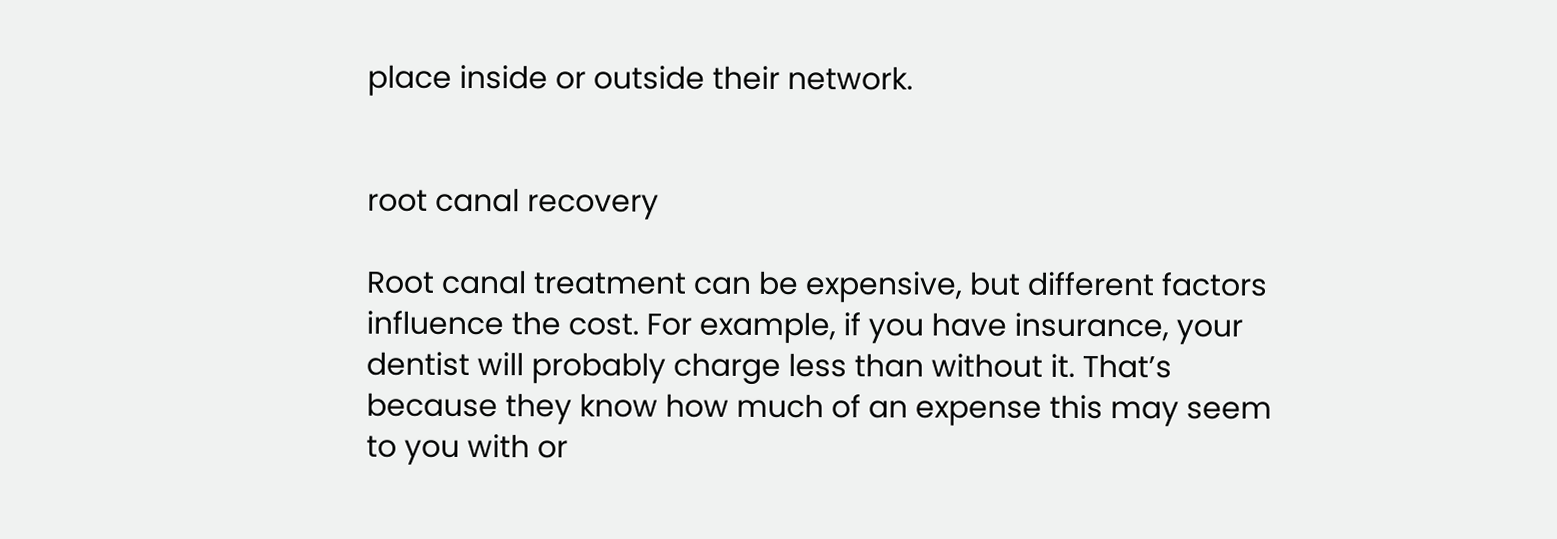place inside or outside their network.


root canal recovery

Root canal treatment can be expensive, but different factors influence the cost. For example, if you have insurance, your dentist will probably charge less than without it. That’s because they know how much of an expense this may seem to you with or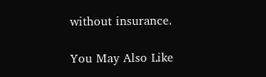without insurance.

You May Also Like